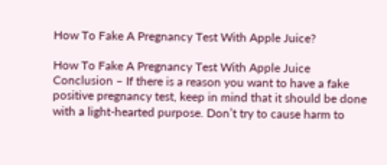How To Fake A Pregnancy Test With Apple Juice?

How To Fake A Pregnancy Test With Apple Juice
Conclusion – If there is a reason you want to have a fake positive pregnancy test, keep in mind that it should be done with a light-hearted purpose. Don’t try to cause harm to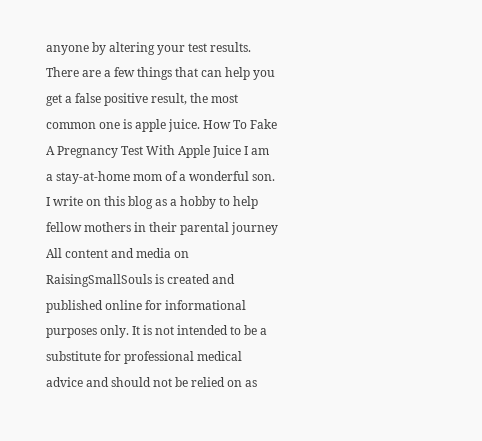anyone by altering your test results. There are a few things that can help you get a false positive result, the most common one is apple juice. How To Fake A Pregnancy Test With Apple Juice I am a stay-at-home mom of a wonderful son. I write on this blog as a hobby to help fellow mothers in their parental journey  All content and media on RaisingSmallSouls is created and published online for informational purposes only. It is not intended to be a substitute for professional medical advice and should not be relied on as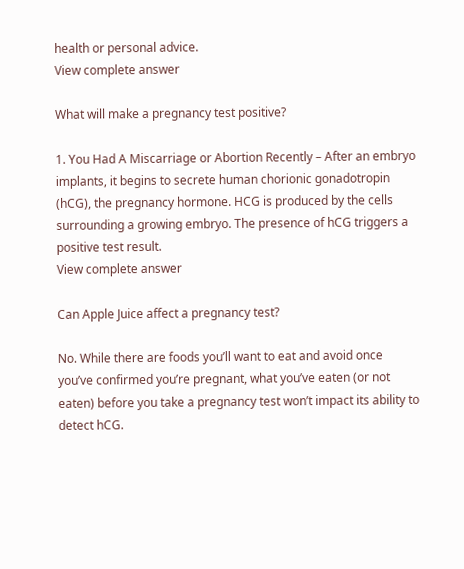health or personal advice.
View complete answer

What will make a pregnancy test positive?

1. You Had A Miscarriage or Abortion Recently – After an embryo implants, it begins to secrete human chorionic gonadotropin (hCG), the pregnancy hormone. HCG is produced by the cells surrounding a growing embryo. The presence of hCG triggers a positive test result.
View complete answer

Can Apple Juice affect a pregnancy test?

No. While there are foods you’ll want to eat and avoid once you’ve confirmed you’re pregnant, what you’ve eaten (or not eaten) before you take a pregnancy test won’t impact its ability to detect hCG.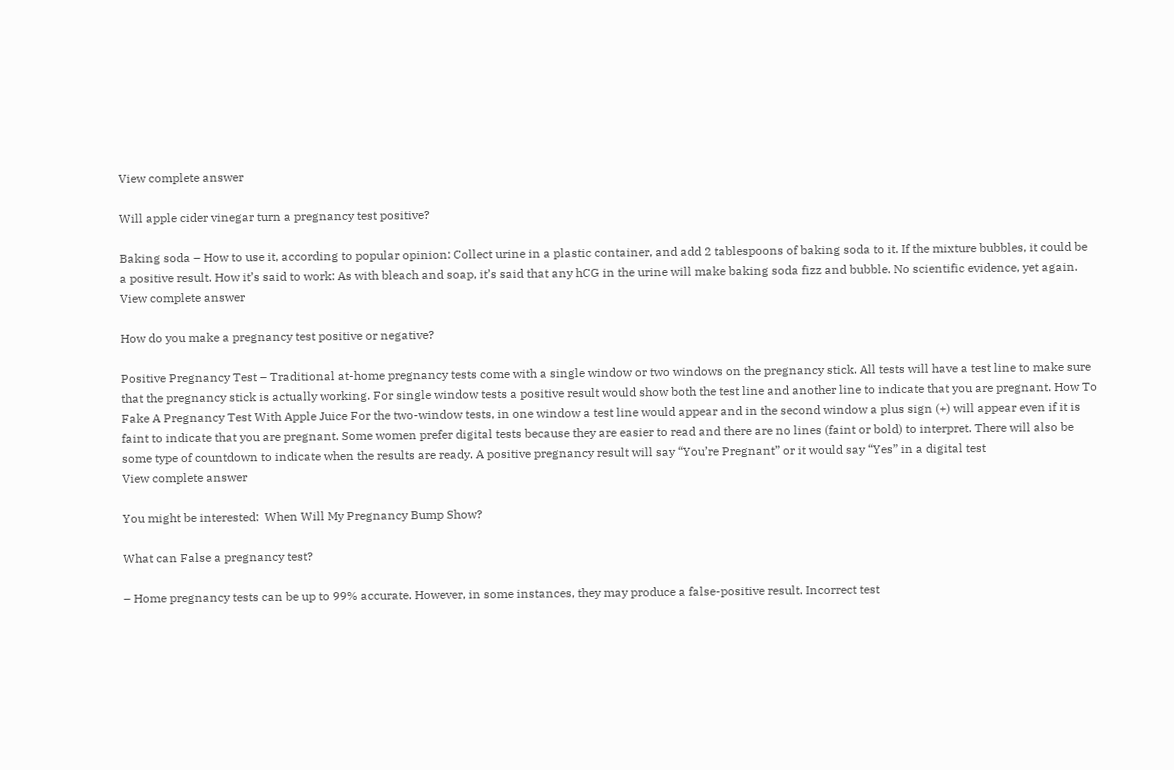View complete answer

Will apple cider vinegar turn a pregnancy test positive?

Baking soda – How to use it, according to popular opinion: Collect urine in a plastic container, and add 2 tablespoons of baking soda to it. If the mixture bubbles, it could be a positive result. How it’s said to work: As with bleach and soap, it’s said that any hCG in the urine will make baking soda fizz and bubble. No scientific evidence, yet again.
View complete answer

How do you make a pregnancy test positive or negative?

Positive Pregnancy Test – Traditional at-home pregnancy tests come with a single window or two windows on the pregnancy stick. All tests will have a test line to make sure that the pregnancy stick is actually working. For single window tests a positive result would show both the test line and another line to indicate that you are pregnant. How To Fake A Pregnancy Test With Apple Juice For the two-window tests, in one window a test line would appear and in the second window a plus sign (+) will appear even if it is faint to indicate that you are pregnant. Some women prefer digital tests because they are easier to read and there are no lines (faint or bold) to interpret. There will also be some type of countdown to indicate when the results are ready. A positive pregnancy result will say “You’re Pregnant” or it would say “Yes” in a digital test
View complete answer

You might be interested:  When Will My Pregnancy Bump Show?

What can False a pregnancy test?

– Home pregnancy tests can be up to 99% accurate. However, in some instances, they may produce a false-positive result. Incorrect test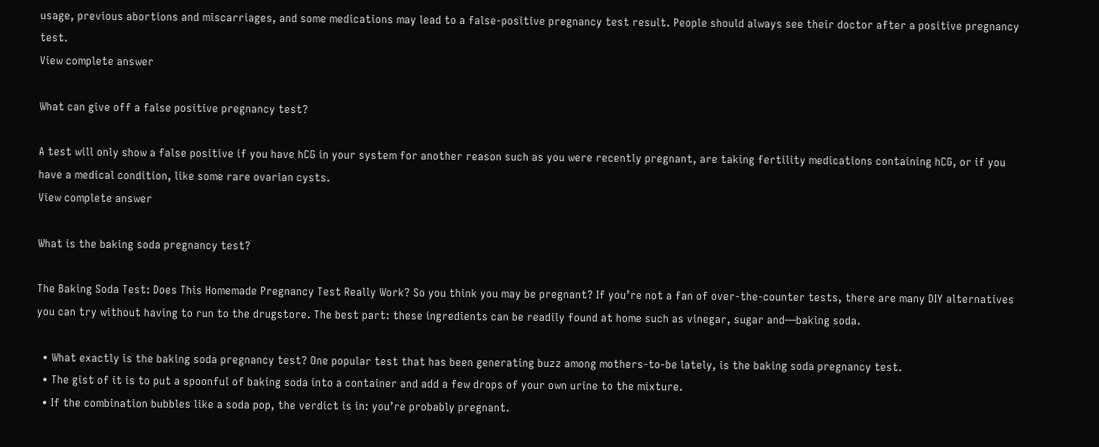usage, previous abortions and miscarriages, and some medications may lead to a false-positive pregnancy test result. People should always see their doctor after a positive pregnancy test.
View complete answer

What can give off a false positive pregnancy test?

A test will only show a false positive if you have hCG in your system for another reason such as you were recently pregnant, are taking fertility medications containing hCG, or if you have a medical condition, like some rare ovarian cysts.
View complete answer

What is the baking soda pregnancy test?

The Baking Soda Test: Does This Homemade Pregnancy Test Really Work? So you think you may be pregnant? If you’re not a fan of over-the-counter tests, there are many DIY alternatives you can try without having to run to the drugstore. The best part: these ingredients can be readily found at home such as vinegar, sugar and—baking soda.

  • What exactly is the baking soda pregnancy test? One popular test that has been generating buzz among mothers-to-be lately, is the baking soda pregnancy test.
  • The gist of it is to put a spoonful of baking soda into a container and add a few drops of your own urine to the mixture.
  • If the combination bubbles like a soda pop, the verdict is in: you’re probably pregnant.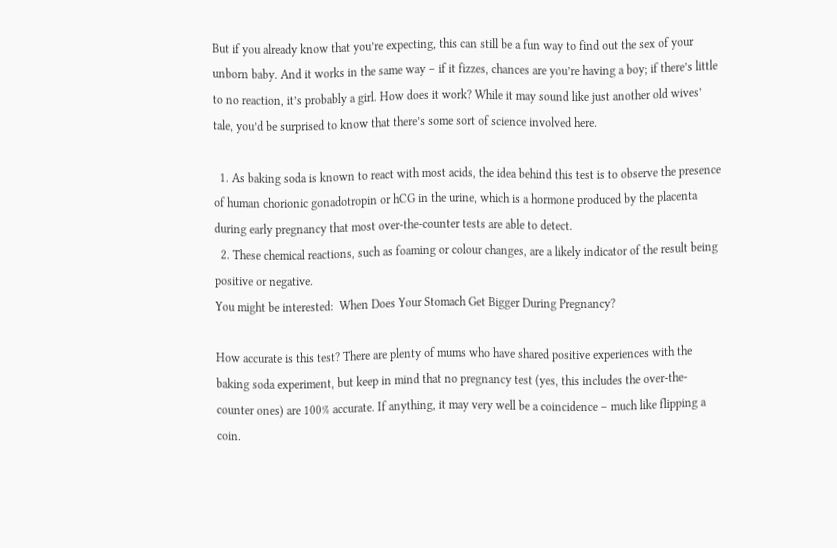But if you already know that you’re expecting, this can still be a fun way to find out the sex of your unborn baby. And it works in the same way – if it fizzes, chances are you’re having a boy; if there’s little to no reaction, it’s probably a girl. How does it work? While it may sound like just another old wives’ tale, you’d be surprised to know that there’s some sort of science involved here.

  1. As baking soda is known to react with most acids, the idea behind this test is to observe the presence of human chorionic gonadotropin or hCG in the urine, which is a hormone produced by the placenta during early pregnancy that most over-the-counter tests are able to detect.
  2. These chemical reactions, such as foaming or colour changes, are a likely indicator of the result being positive or negative.
You might be interested:  When Does Your Stomach Get Bigger During Pregnancy?

How accurate is this test? There are plenty of mums who have shared positive experiences with the baking soda experiment, but keep in mind that no pregnancy test (yes, this includes the over-the-counter ones) are 100% accurate. If anything, it may very well be a coincidence – much like flipping a coin.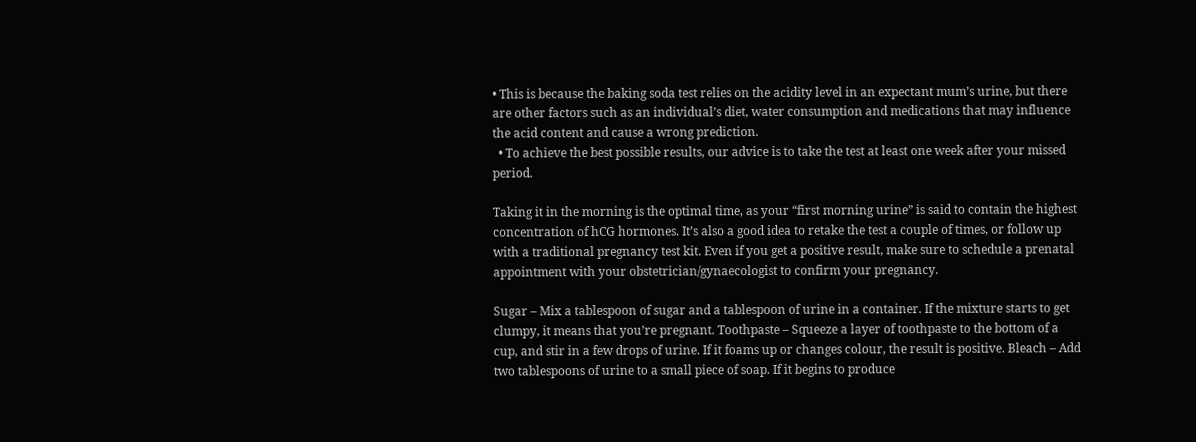• This is because the baking soda test relies on the acidity level in an expectant mum’s urine, but there are other factors such as an individual’s diet, water consumption and medications that may influence the acid content and cause a wrong prediction.
  • To achieve the best possible results, our advice is to take the test at least one week after your missed period.

Taking it in the morning is the optimal time, as your “first morning urine” is said to contain the highest concentration of hCG hormones. It’s also a good idea to retake the test a couple of times, or follow up with a traditional pregnancy test kit. Even if you get a positive result, make sure to schedule a prenatal appointment with your obstetrician/gynaecologist to confirm your pregnancy.

Sugar – Mix a tablespoon of sugar and a tablespoon of urine in a container. If the mixture starts to get clumpy, it means that you’re pregnant. Toothpaste – Squeeze a layer of toothpaste to the bottom of a cup, and stir in a few drops of urine. If it foams up or changes colour, the result is positive. Bleach – Add two tablespoons of urine to a small piece of soap. If it begins to produce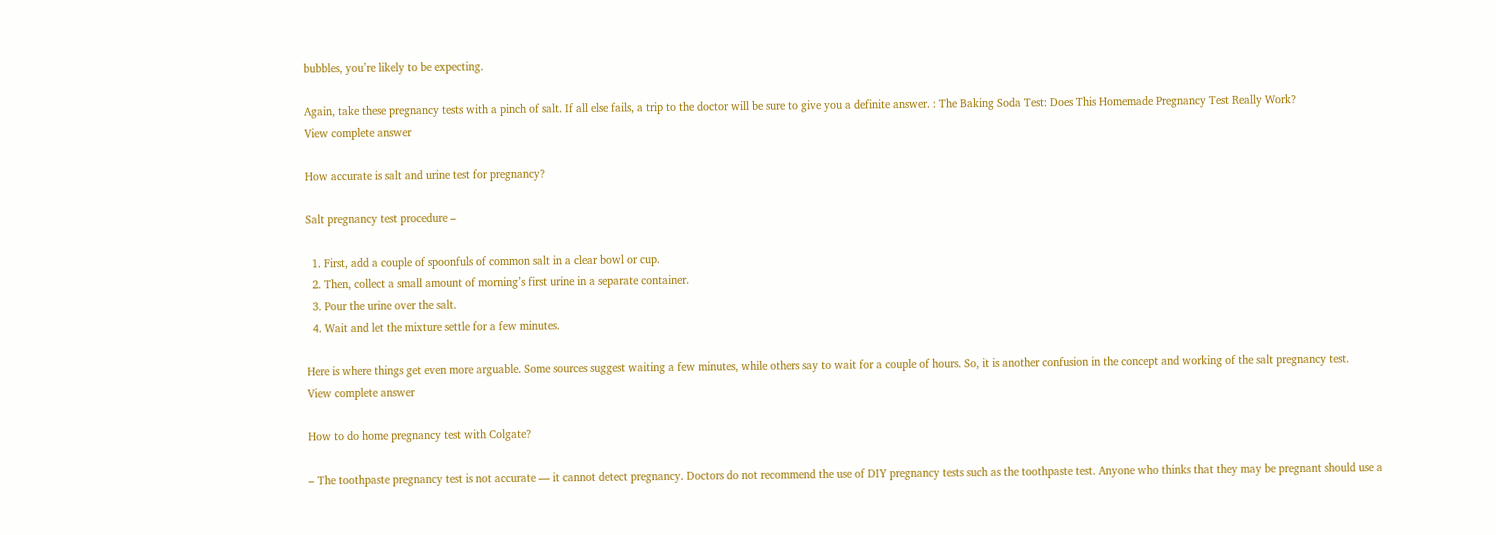bubbles, you’re likely to be expecting.

Again, take these pregnancy tests with a pinch of salt. If all else fails, a trip to the doctor will be sure to give you a definite answer. : The Baking Soda Test: Does This Homemade Pregnancy Test Really Work?
View complete answer

How accurate is salt and urine test for pregnancy?

Salt pregnancy test procedure –

  1. First, add a couple of spoonfuls of common salt in a clear bowl or cup.
  2. Then, collect a small amount of morning’s first urine in a separate container.
  3. Pour the urine over the salt.
  4. Wait and let the mixture settle for a few minutes.

Here is where things get even more arguable. Some sources suggest waiting a few minutes, while others say to wait for a couple of hours. So, it is another confusion in the concept and working of the salt pregnancy test.
View complete answer

How to do home pregnancy test with Colgate?

– The toothpaste pregnancy test is not accurate — it cannot detect pregnancy. Doctors do not recommend the use of DIY pregnancy tests such as the toothpaste test. Anyone who thinks that they may be pregnant should use a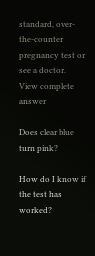standard, over-the-counter pregnancy test or see a doctor.
View complete answer

Does clear blue turn pink?

How do I know if the test has worked?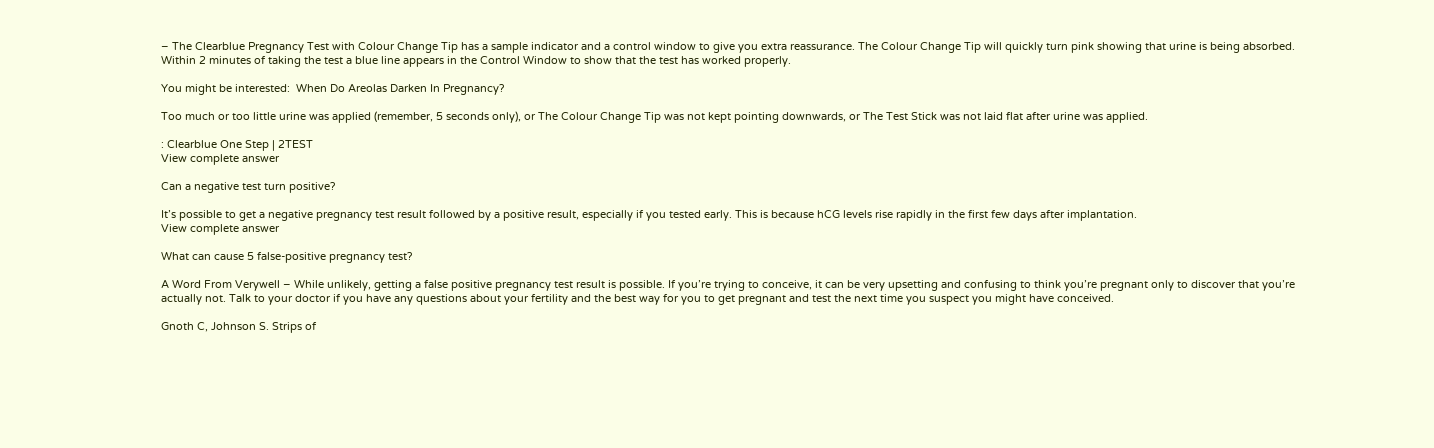– The Clearblue Pregnancy Test with Colour Change Tip has a sample indicator and a control window to give you extra reassurance. The Colour Change Tip will quickly turn pink showing that urine is being absorbed. Within 2 minutes of taking the test a blue line appears in the Control Window to show that the test has worked properly.

You might be interested:  When Do Areolas Darken In Pregnancy?

Too much or too little urine was applied (remember, 5 seconds only), or The Colour Change Tip was not kept pointing downwards, or The Test Stick was not laid flat after urine was applied.

: Clearblue One Step | 2TEST
View complete answer

Can a negative test turn positive?

It’s possible to get a negative pregnancy test result followed by a positive result, especially if you tested early. This is because hCG levels rise rapidly in the first few days after implantation.
View complete answer

What can cause 5 false-positive pregnancy test?

A Word From Verywell – While unlikely, getting a false positive pregnancy test result is possible. If you’re trying to conceive, it can be very upsetting and confusing to think you’re pregnant only to discover that you’re actually not. Talk to your doctor if you have any questions about your fertility and the best way for you to get pregnant and test the next time you suspect you might have conceived.

Gnoth C, Johnson S. Strips of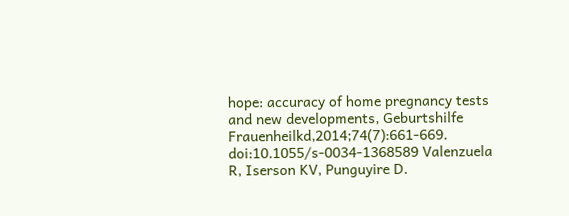hope: accuracy of home pregnancy tests and new developments, Geburtshilfe Frauenheilkd,2014;74(7):661-669. doi:10.1055/s-0034-1368589 Valenzuela R, Iserson KV, Punguyire D.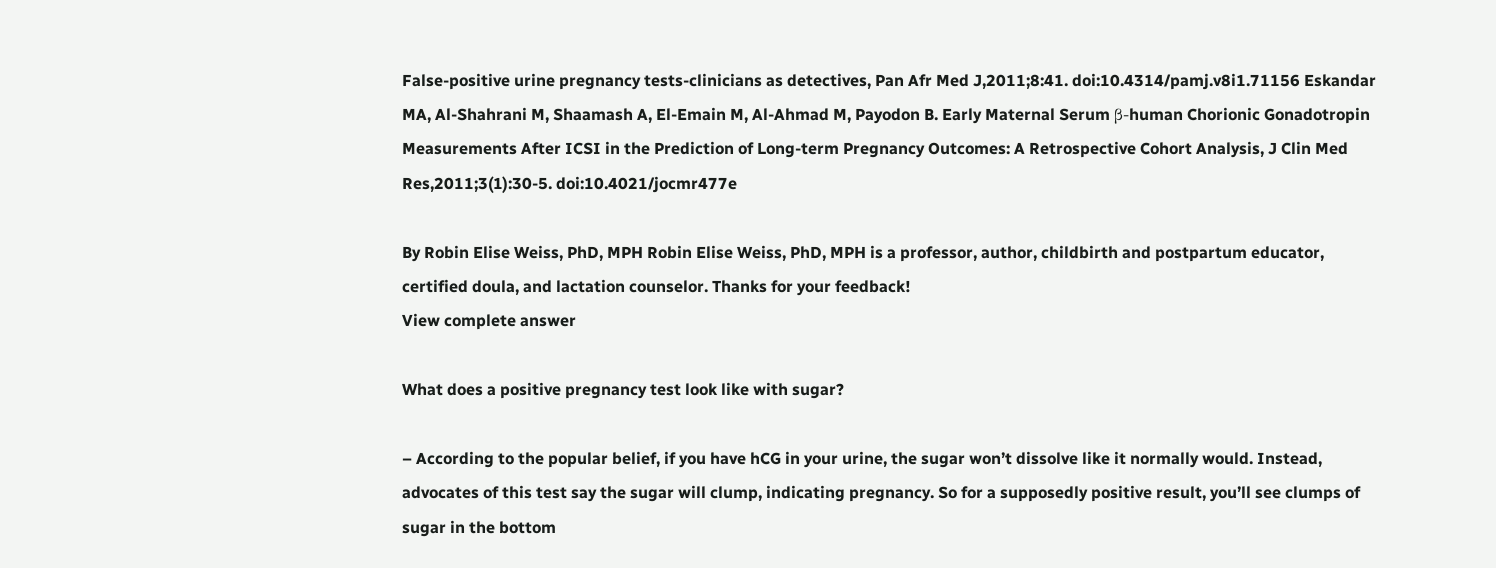False-positive urine pregnancy tests-clinicians as detectives, Pan Afr Med J,2011;8:41. doi:10.4314/pamj.v8i1.71156 Eskandar MA, Al-Shahrani M, Shaamash A, El-Emain M, Al-Ahmad M, Payodon B. Early Maternal Serum β-human Chorionic Gonadotropin Measurements After ICSI in the Prediction of Long-term Pregnancy Outcomes: A Retrospective Cohort Analysis, J Clin Med Res,2011;3(1):30-5. doi:10.4021/jocmr477e

By Robin Elise Weiss, PhD, MPH Robin Elise Weiss, PhD, MPH is a professor, author, childbirth and postpartum educator, certified doula, and lactation counselor. Thanks for your feedback!
View complete answer

What does a positive pregnancy test look like with sugar?

– According to the popular belief, if you have hCG in your urine, the sugar won’t dissolve like it normally would. Instead, advocates of this test say the sugar will clump, indicating pregnancy. So for a supposedly positive result, you’ll see clumps of sugar in the bottom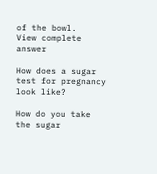of the bowl.
View complete answer

How does a sugar test for pregnancy look like?

How do you take the sugar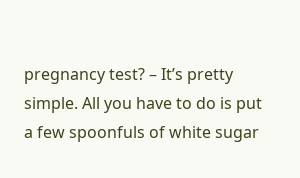pregnancy test? – It’s pretty simple. All you have to do is put a few spoonfuls of white sugar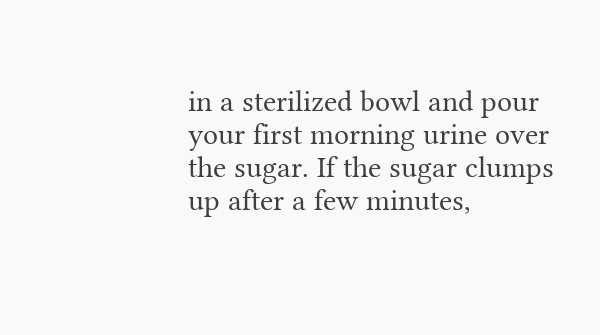in a sterilized bowl and pour your first morning urine over the sugar. If the sugar clumps up after a few minutes,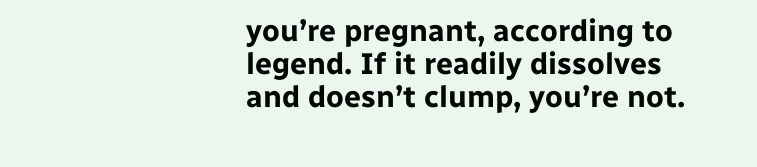you’re pregnant, according to legend. If it readily dissolves and doesn’t clump, you’re not.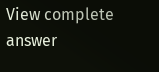View complete answer